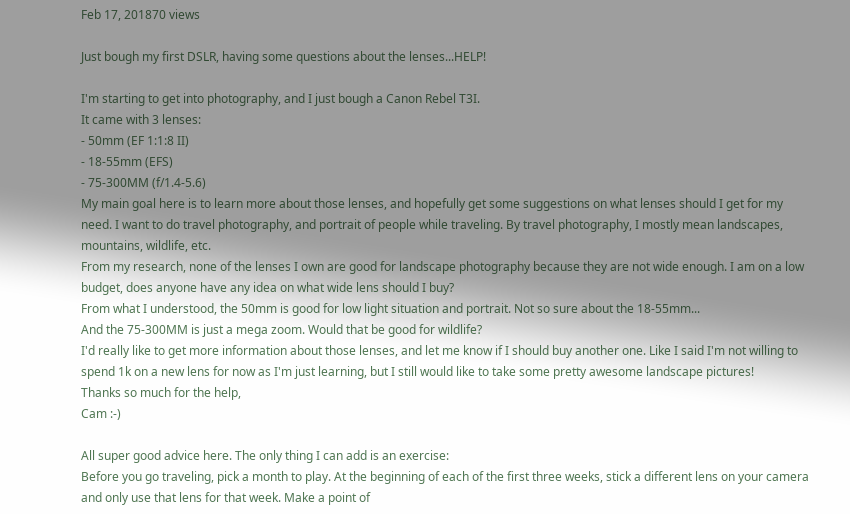Feb 17, 201870 views

Just bough my first DSLR, having some questions about the lenses...HELP!

I'm starting to get into photography, and I just bough a Canon Rebel T3I.
It came with 3 lenses:
- 50mm (EF 1:1:8 II)
- 18-55mm (EFS)
- 75-300MM (f/1.4-5.6)
My main goal here is to learn more about those lenses, and hopefully get some suggestions on what lenses should I get for my need. I want to do travel photography, and portrait of people while traveling. By travel photography, I mostly mean landscapes, mountains, wildlife, etc.
From my research, none of the lenses I own are good for landscape photography because they are not wide enough. I am on a low budget, does anyone have any idea on what wide lens should I buy?
From what I understood, the 50mm is good for low light situation and portrait. Not so sure about the 18-55mm...
And the 75-300MM is just a mega zoom. Would that be good for wildlife?
I'd really like to get more information about those lenses, and let me know if I should buy another one. Like I said I'm not willing to spend 1k on a new lens for now as I'm just learning, but I still would like to take some pretty awesome landscape pictures!
Thanks so much for the help,
Cam :-)

All super good advice here. The only thing I can add is an exercise:
Before you go traveling, pick a month to play. At the beginning of each of the first three weeks, stick a different lens on your camera and only use that lens for that week. Make a point of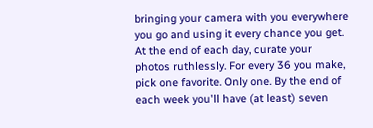bringing your camera with you everywhere you go and using it every chance you get.
At the end of each day, curate your photos ruthlessly. For every 36 you make, pick one favorite. Only one. By the end of each week you'll have (at least) seven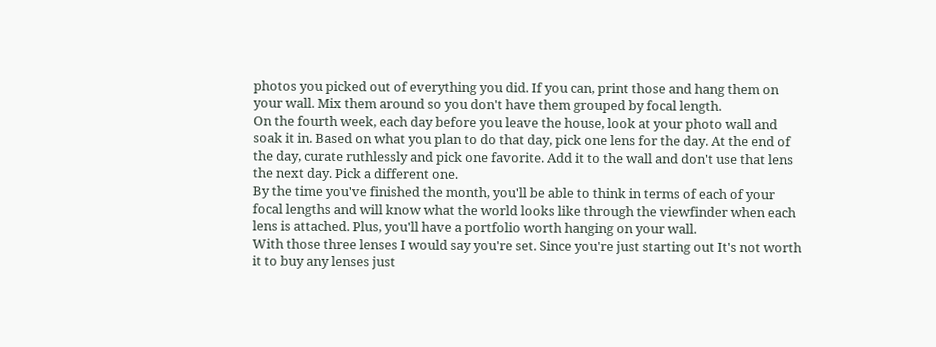photos you picked out of everything you did. If you can, print those and hang them on your wall. Mix them around so you don't have them grouped by focal length.
On the fourth week, each day before you leave the house, look at your photo wall and soak it in. Based on what you plan to do that day, pick one lens for the day. At the end of the day, curate ruthlessly and pick one favorite. Add it to the wall and don't use that lens the next day. Pick a different one.
By the time you've finished the month, you'll be able to think in terms of each of your focal lengths and will know what the world looks like through the viewfinder when each lens is attached. Plus, you'll have a portfolio worth hanging on your wall.
With those three lenses I would say you're set. Since you're just starting out It's not worth it to buy any lenses just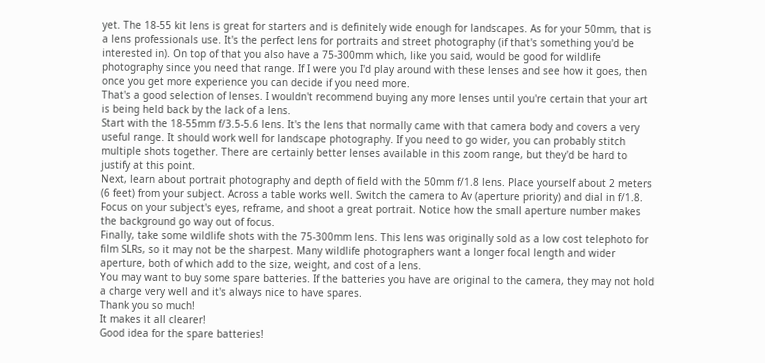yet. The 18-55 kit lens is great for starters and is definitely wide enough for landscapes. As for your 50mm, that is a lens professionals use. It's the perfect lens for portraits and street photography (if that's something you'd be interested in). On top of that you also have a 75-300mm which, like you said, would be good for wildlife photography since you need that range. If I were you I'd play around with these lenses and see how it goes, then once you get more experience you can decide if you need more.
That's a good selection of lenses. I wouldn't recommend buying any more lenses until you're certain that your art is being held back by the lack of a lens.
Start with the 18-55mm f/3.5-5.6 lens. It's the lens that normally came with that camera body and covers a very useful range. It should work well for landscape photography. If you need to go wider, you can probably stitch multiple shots together. There are certainly better lenses available in this zoom range, but they'd be hard to justify at this point.
Next, learn about portrait photography and depth of field with the 50mm f/1.8 lens. Place yourself about 2 meters (6 feet) from your subject. Across a table works well. Switch the camera to Av (aperture priority) and dial in f/1.8. Focus on your subject's eyes, reframe, and shoot a great portrait. Notice how the small aperture number makes the background go way out of focus.
Finally, take some wildlife shots with the 75-300mm lens. This lens was originally sold as a low cost telephoto for film SLRs, so it may not be the sharpest. Many wildlife photographers want a longer focal length and wider aperture, both of which add to the size, weight, and cost of a lens.
You may want to buy some spare batteries. If the batteries you have are original to the camera, they may not hold a charge very well and it's always nice to have spares.
Thank you so much!
It makes it all clearer!
Good idea for the spare batteries!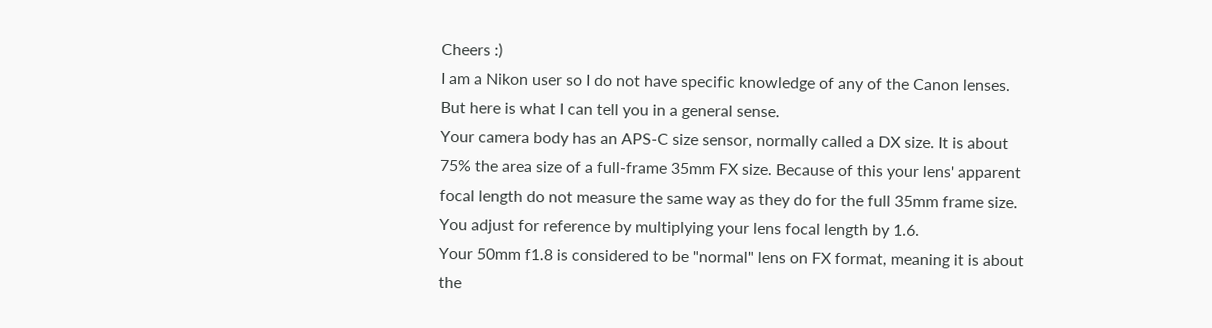Cheers :)
I am a Nikon user so I do not have specific knowledge of any of the Canon lenses. But here is what I can tell you in a general sense.
Your camera body has an APS-C size sensor, normally called a DX size. It is about 75% the area size of a full-frame 35mm FX size. Because of this your lens' apparent focal length do not measure the same way as they do for the full 35mm frame size. You adjust for reference by multiplying your lens focal length by 1.6.
Your 50mm f1.8 is considered to be "normal" lens on FX format, meaning it is about the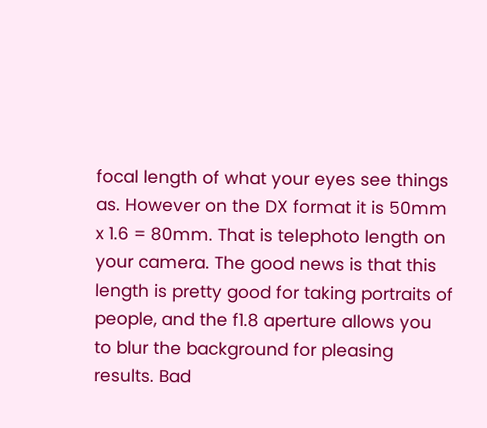focal length of what your eyes see things as. However on the DX format it is 50mm x 1.6 = 80mm. That is telephoto length on your camera. The good news is that this length is pretty good for taking portraits of people, and the f1.8 aperture allows you to blur the background for pleasing results. Bad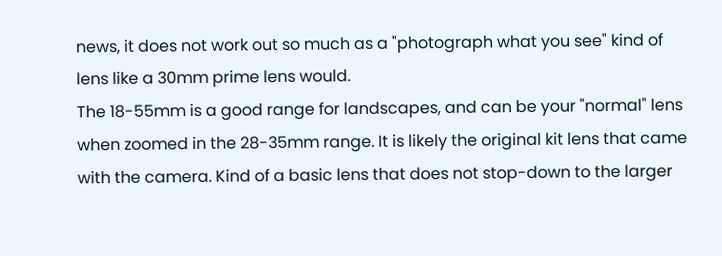news, it does not work out so much as a "photograph what you see" kind of lens like a 30mm prime lens would.
The 18-55mm is a good range for landscapes, and can be your "normal" lens when zoomed in the 28-35mm range. It is likely the original kit lens that came with the camera. Kind of a basic lens that does not stop-down to the larger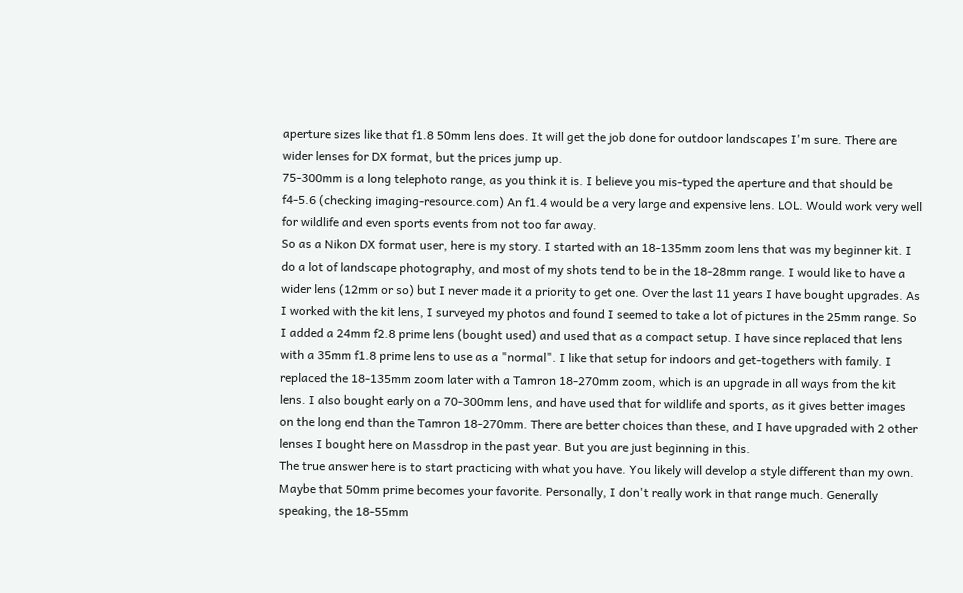aperture sizes like that f1.8 50mm lens does. It will get the job done for outdoor landscapes I'm sure. There are wider lenses for DX format, but the prices jump up.
75-300mm is a long telephoto range, as you think it is. I believe you mis-typed the aperture and that should be f4-5.6 (checking imaging-resource.com) An f1.4 would be a very large and expensive lens. LOL. Would work very well for wildlife and even sports events from not too far away.
So as a Nikon DX format user, here is my story. I started with an 18-135mm zoom lens that was my beginner kit. I do a lot of landscape photography, and most of my shots tend to be in the 18-28mm range. I would like to have a wider lens (12mm or so) but I never made it a priority to get one. Over the last 11 years I have bought upgrades. As I worked with the kit lens, I surveyed my photos and found I seemed to take a lot of pictures in the 25mm range. So I added a 24mm f2.8 prime lens (bought used) and used that as a compact setup. I have since replaced that lens with a 35mm f1.8 prime lens to use as a "normal". I like that setup for indoors and get-togethers with family. I replaced the 18-135mm zoom later with a Tamron 18-270mm zoom, which is an upgrade in all ways from the kit lens. I also bought early on a 70-300mm lens, and have used that for wildlife and sports, as it gives better images on the long end than the Tamron 18-270mm. There are better choices than these, and I have upgraded with 2 other lenses I bought here on Massdrop in the past year. But you are just beginning in this.
The true answer here is to start practicing with what you have. You likely will develop a style different than my own. Maybe that 50mm prime becomes your favorite. Personally, I don't really work in that range much. Generally speaking, the 18-55mm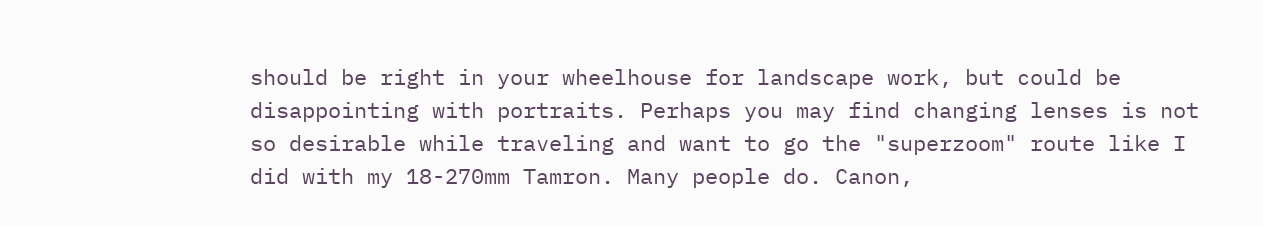should be right in your wheelhouse for landscape work, but could be disappointing with portraits. Perhaps you may find changing lenses is not so desirable while traveling and want to go the "superzoom" route like I did with my 18-270mm Tamron. Many people do. Canon,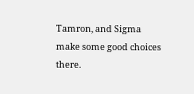Tamron, and Sigma make some good choices there.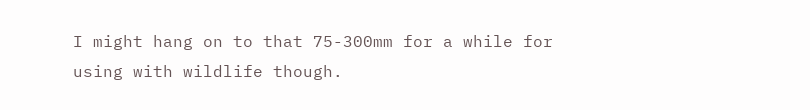I might hang on to that 75-300mm for a while for using with wildlife though.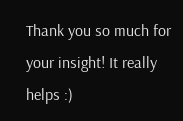Thank you so much for your insight! It really helps :)